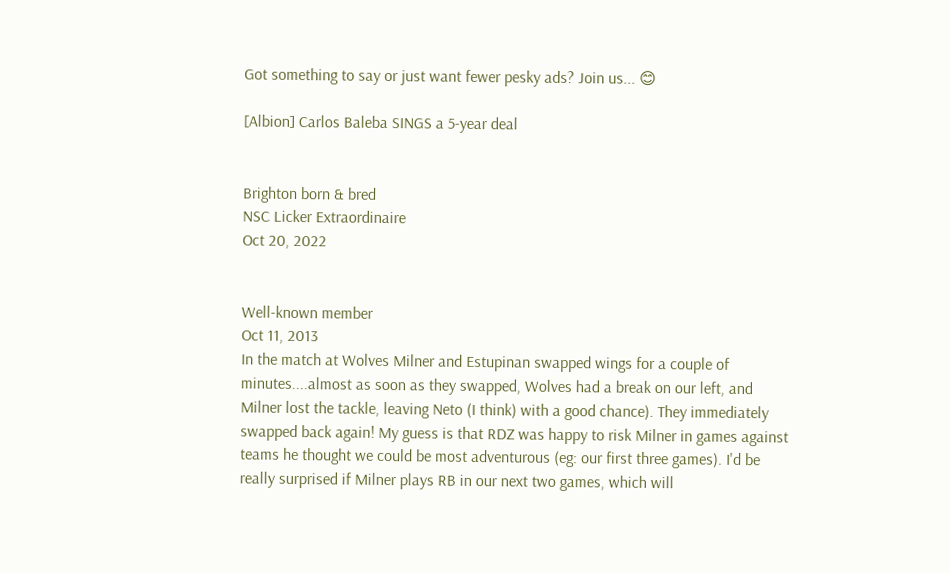Got something to say or just want fewer pesky ads? Join us... 😊

[Albion] Carlos Baleba SINGS a 5-year deal


Brighton born & bred
NSC Licker Extraordinaire
Oct 20, 2022


Well-known member
Oct 11, 2013
In the match at Wolves Milner and Estupinan swapped wings for a couple of minutes....almost as soon as they swapped, Wolves had a break on our left, and Milner lost the tackle, leaving Neto (I think) with a good chance). They immediately swapped back again! My guess is that RDZ was happy to risk Milner in games against teams he thought we could be most adventurous (eg: our first three games). I'd be really surprised if Milner plays RB in our next two games, which will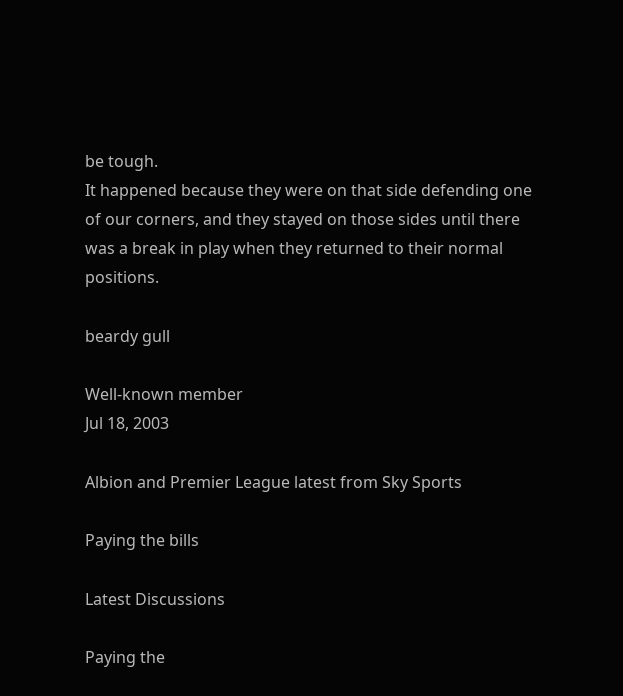be tough.
It happened because they were on that side defending one of our corners, and they stayed on those sides until there was a break in play when they returned to their normal positions.

beardy gull

Well-known member
Jul 18, 2003

Albion and Premier League latest from Sky Sports

Paying the bills

Latest Discussions

Paying the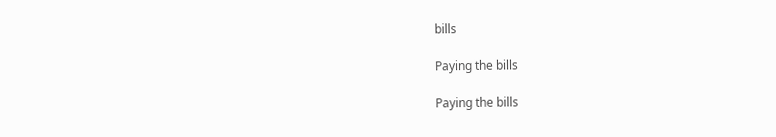bills

Paying the bills

Paying the bills